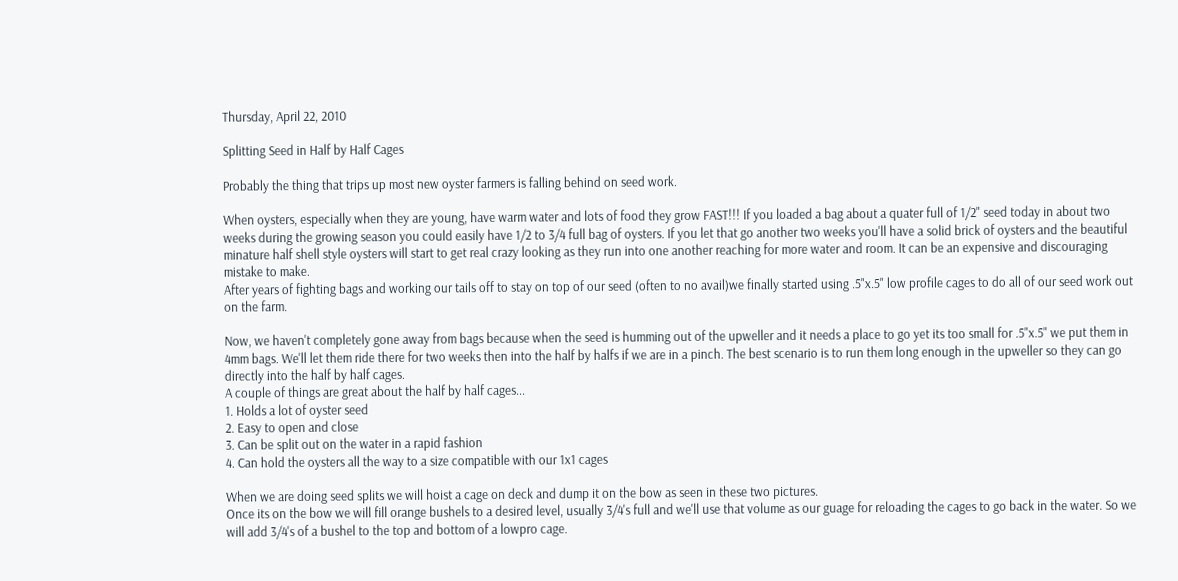Thursday, April 22, 2010

Splitting Seed in Half by Half Cages

Probably the thing that trips up most new oyster farmers is falling behind on seed work.

When oysters, especially when they are young, have warm water and lots of food they grow FAST!!! If you loaded a bag about a quater full of 1/2" seed today in about two weeks during the growing season you could easily have 1/2 to 3/4 full bag of oysters. If you let that go another two weeks you'll have a solid brick of oysters and the beautiful minature half shell style oysters will start to get real crazy looking as they run into one another reaching for more water and room. It can be an expensive and discouraging mistake to make.
After years of fighting bags and working our tails off to stay on top of our seed (often to no avail)we finally started using .5"x.5" low profile cages to do all of our seed work out on the farm.

Now, we haven't completely gone away from bags because when the seed is humming out of the upweller and it needs a place to go yet its too small for .5"x.5" we put them in 4mm bags. We'll let them ride there for two weeks then into the half by halfs if we are in a pinch. The best scenario is to run them long enough in the upweller so they can go directly into the half by half cages.
A couple of things are great about the half by half cages...
1. Holds a lot of oyster seed
2. Easy to open and close
3. Can be split out on the water in a rapid fashion
4. Can hold the oysters all the way to a size compatible with our 1x1 cages

When we are doing seed splits we will hoist a cage on deck and dump it on the bow as seen in these two pictures.
Once its on the bow we will fill orange bushels to a desired level, usually 3/4's full and we'll use that volume as our guage for reloading the cages to go back in the water. So we will add 3/4's of a bushel to the top and bottom of a lowpro cage.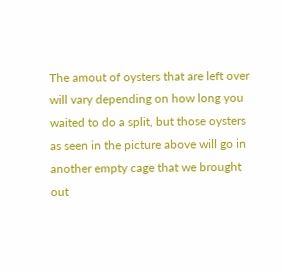The amout of oysters that are left over will vary depending on how long you waited to do a split, but those oysters as seen in the picture above will go in another empty cage that we brought out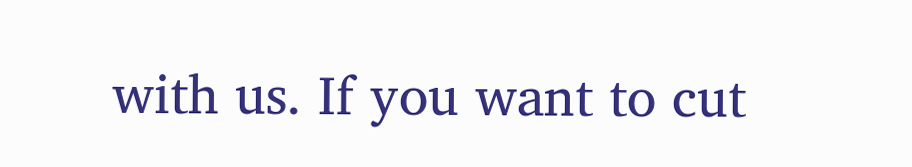with us. If you want to cut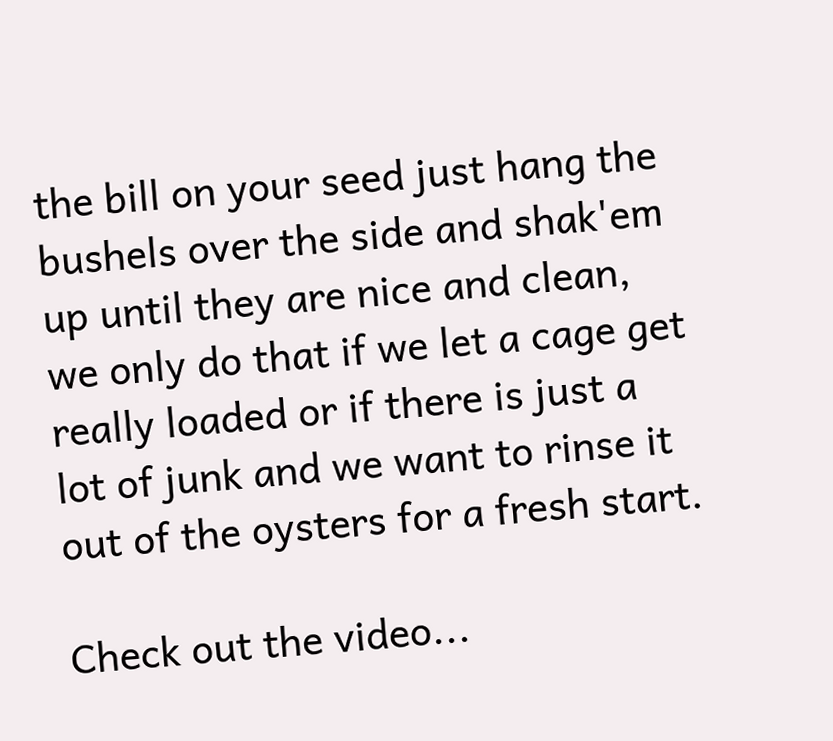the bill on your seed just hang the bushels over the side and shak'em up until they are nice and clean, we only do that if we let a cage get really loaded or if there is just a lot of junk and we want to rinse it out of the oysters for a fresh start.

Check out the video...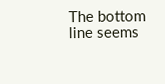The bottom line seems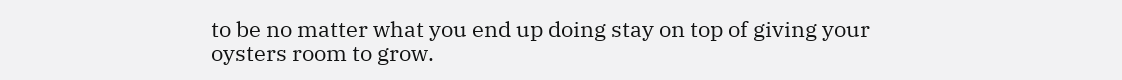to be no matter what you end up doing stay on top of giving your oysters room to grow.